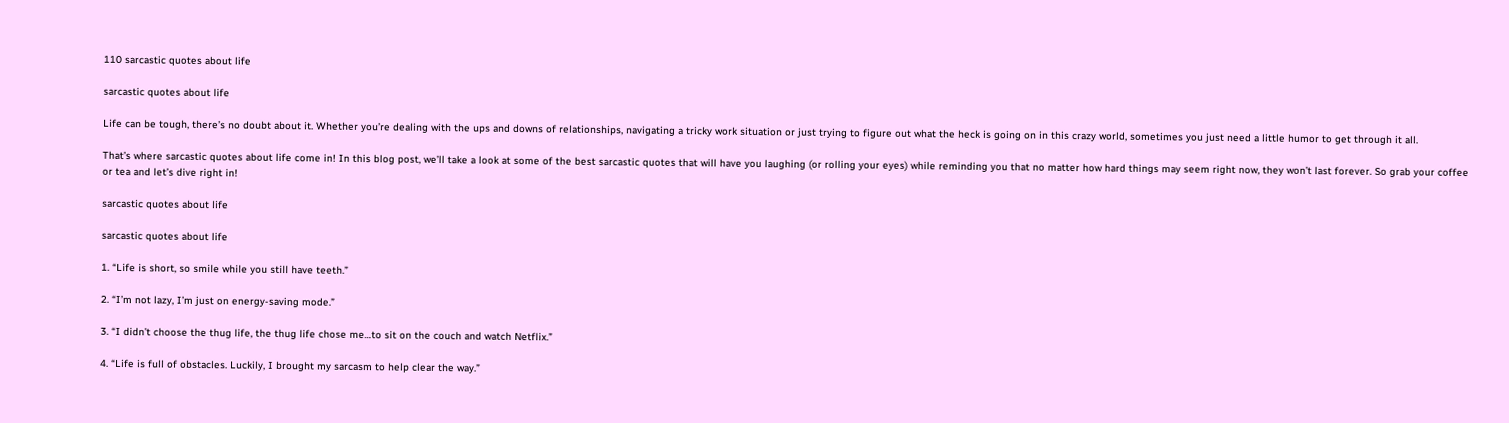110 sarcastic quotes about life

sarcastic quotes about life

Life can be tough, there’s no doubt about it. Whether you’re dealing with the ups and downs of relationships, navigating a tricky work situation or just trying to figure out what the heck is going on in this crazy world, sometimes you just need a little humor to get through it all.

That’s where sarcastic quotes about life come in! In this blog post, we’ll take a look at some of the best sarcastic quotes that will have you laughing (or rolling your eyes) while reminding you that no matter how hard things may seem right now, they won’t last forever. So grab your coffee or tea and let’s dive right in!

sarcastic quotes about life

sarcastic quotes about life

1. “Life is short, so smile while you still have teeth.”

2. “I’m not lazy, I’m just on energy-saving mode.”

3. “I didn’t choose the thug life, the thug life chose me…to sit on the couch and watch Netflix.”

4. “Life is full of obstacles. Luckily, I brought my sarcasm to help clear the way.”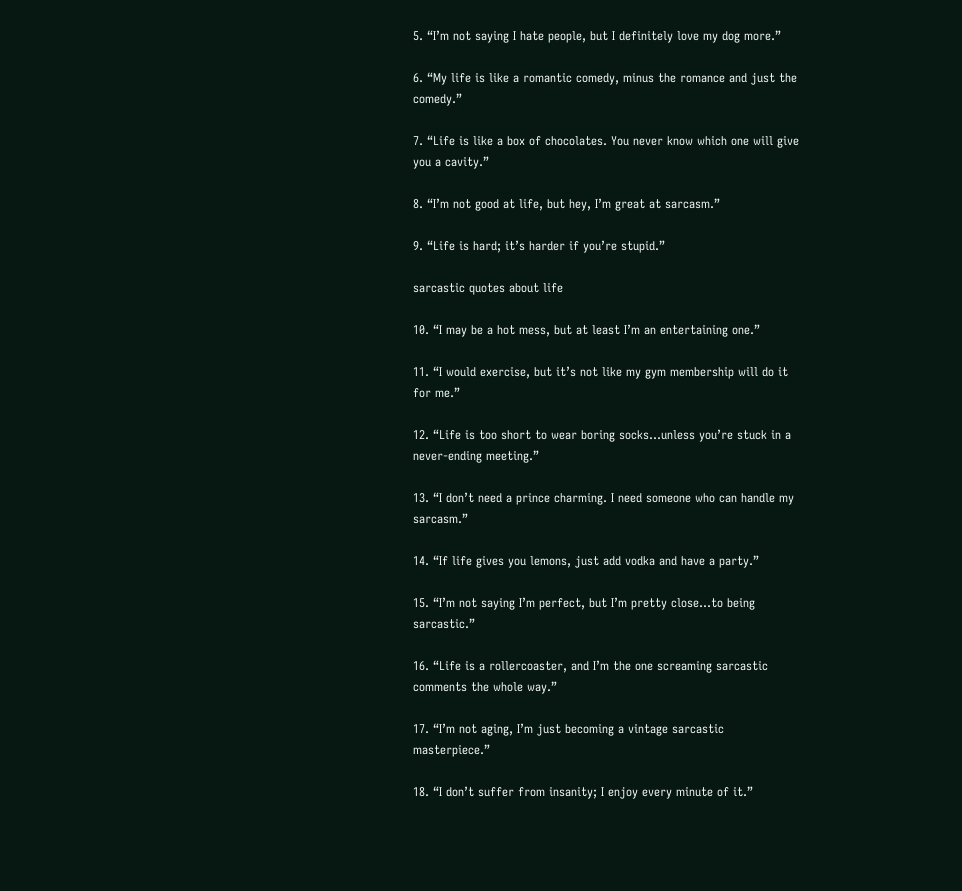5. “I’m not saying I hate people, but I definitely love my dog more.”

6. “My life is like a romantic comedy, minus the romance and just the comedy.”

7. “Life is like a box of chocolates. You never know which one will give you a cavity.”

8. “I’m not good at life, but hey, I’m great at sarcasm.”

9. “Life is hard; it’s harder if you’re stupid.”

sarcastic quotes about life

10. “I may be a hot mess, but at least I’m an entertaining one.”

11. “I would exercise, but it’s not like my gym membership will do it for me.”

12. “Life is too short to wear boring socks…unless you’re stuck in a never-ending meeting.”

13. “I don’t need a prince charming. I need someone who can handle my sarcasm.”

14. “If life gives you lemons, just add vodka and have a party.”

15. “I’m not saying I’m perfect, but I’m pretty close…to being sarcastic.”

16. “Life is a rollercoaster, and I’m the one screaming sarcastic comments the whole way.”

17. “I’m not aging, I’m just becoming a vintage sarcastic masterpiece.”

18. “I don’t suffer from insanity; I enjoy every minute of it.”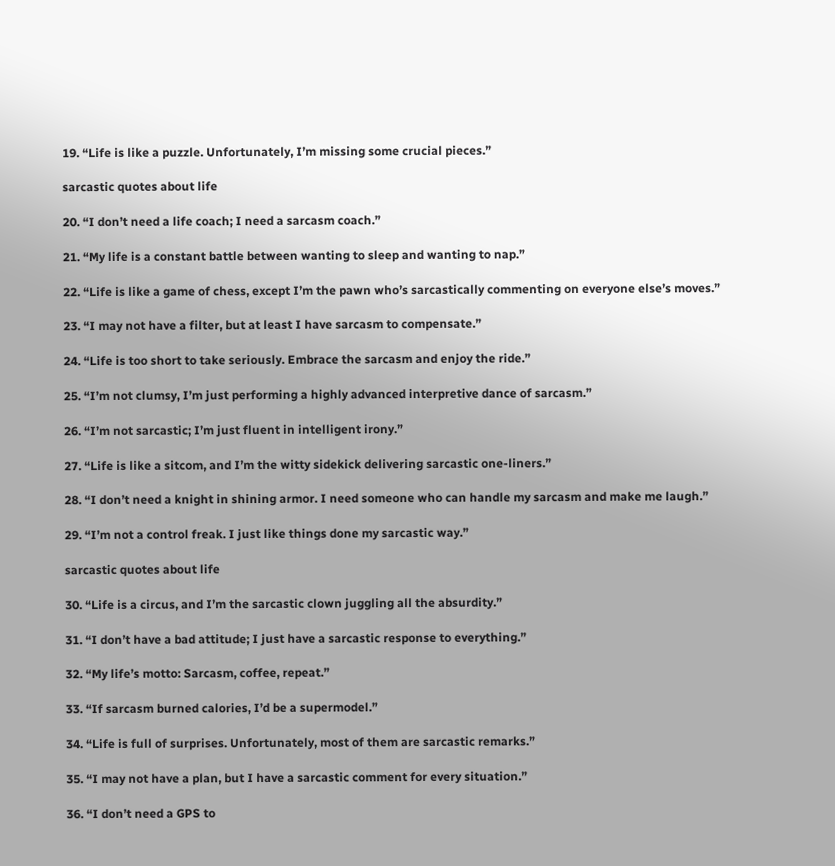19. “Life is like a puzzle. Unfortunately, I’m missing some crucial pieces.”

sarcastic quotes about life

20. “I don’t need a life coach; I need a sarcasm coach.”

21. “My life is a constant battle between wanting to sleep and wanting to nap.”

22. “Life is like a game of chess, except I’m the pawn who’s sarcastically commenting on everyone else’s moves.”

23. “I may not have a filter, but at least I have sarcasm to compensate.”

24. “Life is too short to take seriously. Embrace the sarcasm and enjoy the ride.”

25. “I’m not clumsy, I’m just performing a highly advanced interpretive dance of sarcasm.”

26. “I’m not sarcastic; I’m just fluent in intelligent irony.”

27. “Life is like a sitcom, and I’m the witty sidekick delivering sarcastic one-liners.”

28. “I don’t need a knight in shining armor. I need someone who can handle my sarcasm and make me laugh.”

29. “I’m not a control freak. I just like things done my sarcastic way.”

sarcastic quotes about life

30. “Life is a circus, and I’m the sarcastic clown juggling all the absurdity.”

31. “I don’t have a bad attitude; I just have a sarcastic response to everything.”

32. “My life’s motto: Sarcasm, coffee, repeat.”

33. “If sarcasm burned calories, I’d be a supermodel.”

34. “Life is full of surprises. Unfortunately, most of them are sarcastic remarks.”

35. “I may not have a plan, but I have a sarcastic comment for every situation.”

36. “I don’t need a GPS to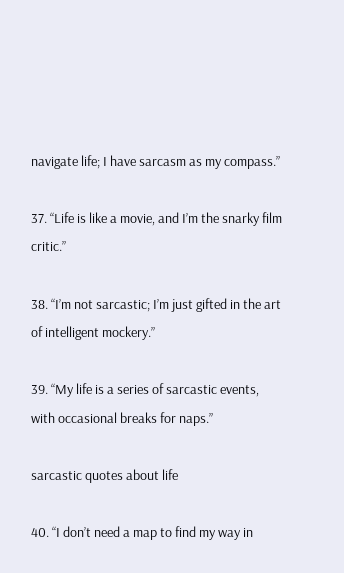navigate life; I have sarcasm as my compass.”

37. “Life is like a movie, and I’m the snarky film critic.”

38. “I’m not sarcastic; I’m just gifted in the art of intelligent mockery.”

39. “My life is a series of sarcastic events, with occasional breaks for naps.”

sarcastic quotes about life

40. “I don’t need a map to find my way in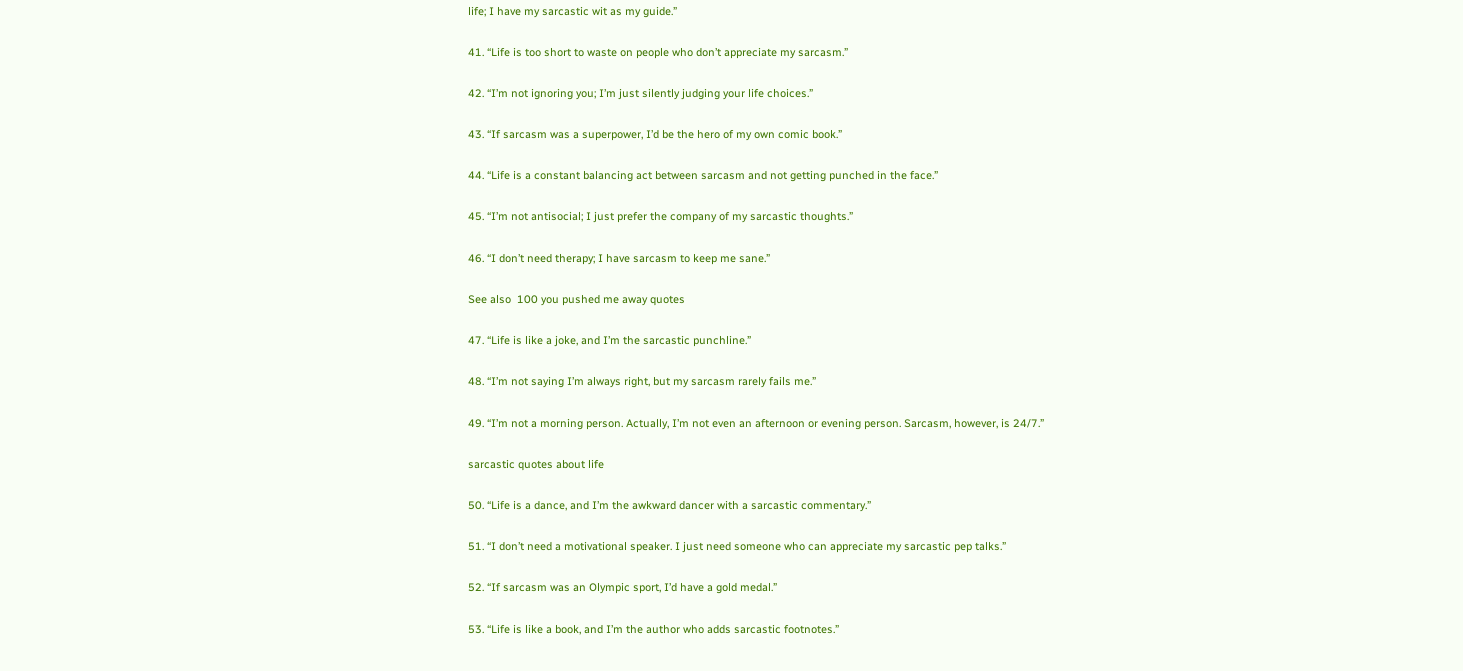life; I have my sarcastic wit as my guide.”

41. “Life is too short to waste on people who don’t appreciate my sarcasm.”

42. “I’m not ignoring you; I’m just silently judging your life choices.”

43. “If sarcasm was a superpower, I’d be the hero of my own comic book.”

44. “Life is a constant balancing act between sarcasm and not getting punched in the face.”

45. “I’m not antisocial; I just prefer the company of my sarcastic thoughts.”

46. “I don’t need therapy; I have sarcasm to keep me sane.”

See also  100 you pushed me away quotes

47. “Life is like a joke, and I’m the sarcastic punchline.”

48. “I’m not saying I’m always right, but my sarcasm rarely fails me.”

49. “I’m not a morning person. Actually, I’m not even an afternoon or evening person. Sarcasm, however, is 24/7.”

sarcastic quotes about life

50. “Life is a dance, and I’m the awkward dancer with a sarcastic commentary.”

51. “I don’t need a motivational speaker. I just need someone who can appreciate my sarcastic pep talks.”

52. “If sarcasm was an Olympic sport, I’d have a gold medal.”

53. “Life is like a book, and I’m the author who adds sarcastic footnotes.”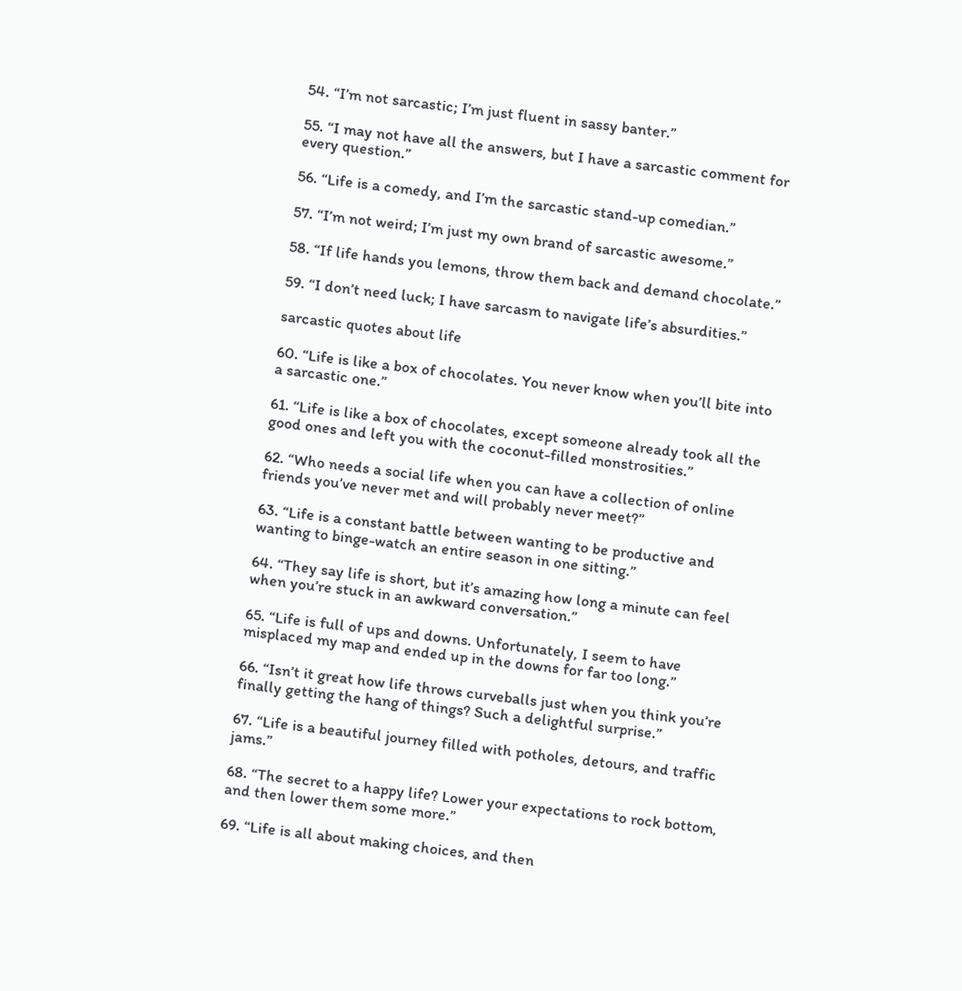54. “I’m not sarcastic; I’m just fluent in sassy banter.”

55. “I may not have all the answers, but I have a sarcastic comment for every question.”

56. “Life is a comedy, and I’m the sarcastic stand-up comedian.”

57. “I’m not weird; I’m just my own brand of sarcastic awesome.”

58. “If life hands you lemons, throw them back and demand chocolate.”

59. “I don’t need luck; I have sarcasm to navigate life’s absurdities.”

sarcastic quotes about life

60. “Life is like a box of chocolates. You never know when you’ll bite into a sarcastic one.”

61. “Life is like a box of chocolates, except someone already took all the good ones and left you with the coconut-filled monstrosities.”

62. “Who needs a social life when you can have a collection of online friends you’ve never met and will probably never meet?”

63. “Life is a constant battle between wanting to be productive and wanting to binge-watch an entire season in one sitting.”

64. “They say life is short, but it’s amazing how long a minute can feel when you’re stuck in an awkward conversation.”

65. “Life is full of ups and downs. Unfortunately, I seem to have misplaced my map and ended up in the downs for far too long.”

66. “Isn’t it great how life throws curveballs just when you think you’re finally getting the hang of things? Such a delightful surprise.”

67. “Life is a beautiful journey filled with potholes, detours, and traffic jams.”

68. “The secret to a happy life? Lower your expectations to rock bottom, and then lower them some more.”

69. “Life is all about making choices, and then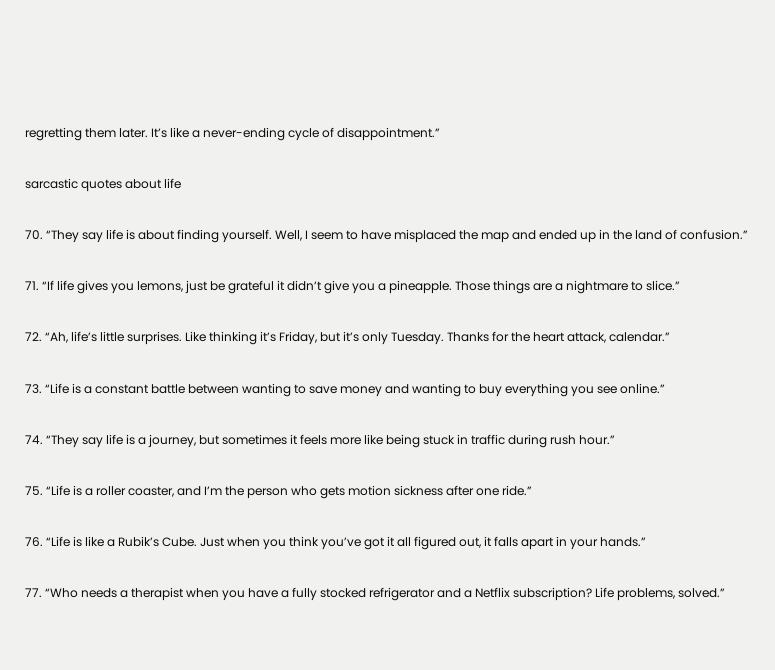regretting them later. It’s like a never-ending cycle of disappointment.”

sarcastic quotes about life

70. “They say life is about finding yourself. Well, I seem to have misplaced the map and ended up in the land of confusion.”

71. “If life gives you lemons, just be grateful it didn’t give you a pineapple. Those things are a nightmare to slice.”

72. “Ah, life’s little surprises. Like thinking it’s Friday, but it’s only Tuesday. Thanks for the heart attack, calendar.”

73. “Life is a constant battle between wanting to save money and wanting to buy everything you see online.”

74. “They say life is a journey, but sometimes it feels more like being stuck in traffic during rush hour.”

75. “Life is a roller coaster, and I’m the person who gets motion sickness after one ride.”

76. “Life is like a Rubik’s Cube. Just when you think you’ve got it all figured out, it falls apart in your hands.”

77. “Who needs a therapist when you have a fully stocked refrigerator and a Netflix subscription? Life problems, solved.”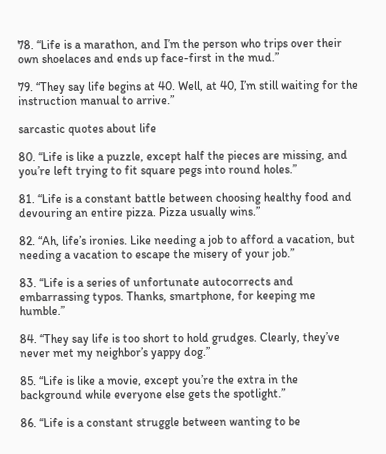78. “Life is a marathon, and I’m the person who trips over their own shoelaces and ends up face-first in the mud.”

79. “They say life begins at 40. Well, at 40, I’m still waiting for the instruction manual to arrive.”

sarcastic quotes about life

80. “Life is like a puzzle, except half the pieces are missing, and you’re left trying to fit square pegs into round holes.”

81. “Life is a constant battle between choosing healthy food and devouring an entire pizza. Pizza usually wins.”

82. “Ah, life’s ironies. Like needing a job to afford a vacation, but needing a vacation to escape the misery of your job.”

83. “Life is a series of unfortunate autocorrects and embarrassing typos. Thanks, smartphone, for keeping me humble.”

84. “They say life is too short to hold grudges. Clearly, they’ve never met my neighbor’s yappy dog.”

85. “Life is like a movie, except you’re the extra in the background while everyone else gets the spotlight.”

86. “Life is a constant struggle between wanting to be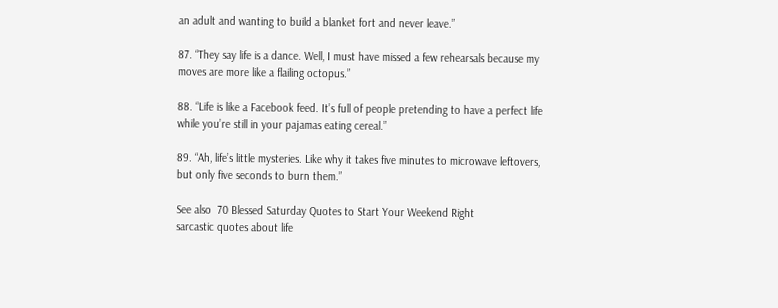an adult and wanting to build a blanket fort and never leave.”

87. “They say life is a dance. Well, I must have missed a few rehearsals because my moves are more like a flailing octopus.”

88. “Life is like a Facebook feed. It’s full of people pretending to have a perfect life while you’re still in your pajamas eating cereal.”

89. “Ah, life’s little mysteries. Like why it takes five minutes to microwave leftovers, but only five seconds to burn them.”

See also  70 Blessed Saturday Quotes to Start Your Weekend Right
sarcastic quotes about life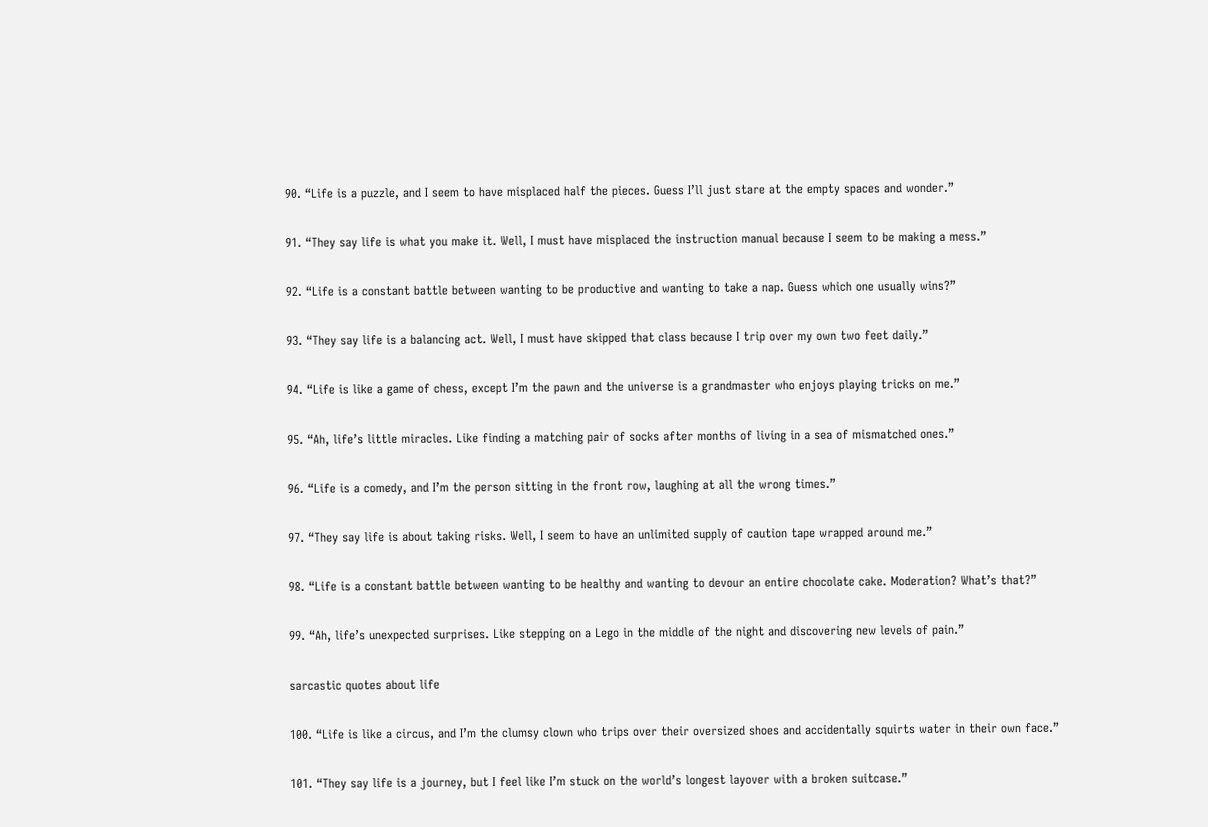90. “Life is a puzzle, and I seem to have misplaced half the pieces. Guess I’ll just stare at the empty spaces and wonder.”

91. “They say life is what you make it. Well, I must have misplaced the instruction manual because I seem to be making a mess.”

92. “Life is a constant battle between wanting to be productive and wanting to take a nap. Guess which one usually wins?”

93. “They say life is a balancing act. Well, I must have skipped that class because I trip over my own two feet daily.”

94. “Life is like a game of chess, except I’m the pawn and the universe is a grandmaster who enjoys playing tricks on me.”

95. “Ah, life’s little miracles. Like finding a matching pair of socks after months of living in a sea of mismatched ones.”

96. “Life is a comedy, and I’m the person sitting in the front row, laughing at all the wrong times.”

97. “They say life is about taking risks. Well, I seem to have an unlimited supply of caution tape wrapped around me.”

98. “Life is a constant battle between wanting to be healthy and wanting to devour an entire chocolate cake. Moderation? What’s that?”

99. “Ah, life’s unexpected surprises. Like stepping on a Lego in the middle of the night and discovering new levels of pain.”

sarcastic quotes about life

100. “Life is like a circus, and I’m the clumsy clown who trips over their oversized shoes and accidentally squirts water in their own face.”

101. “They say life is a journey, but I feel like I’m stuck on the world’s longest layover with a broken suitcase.”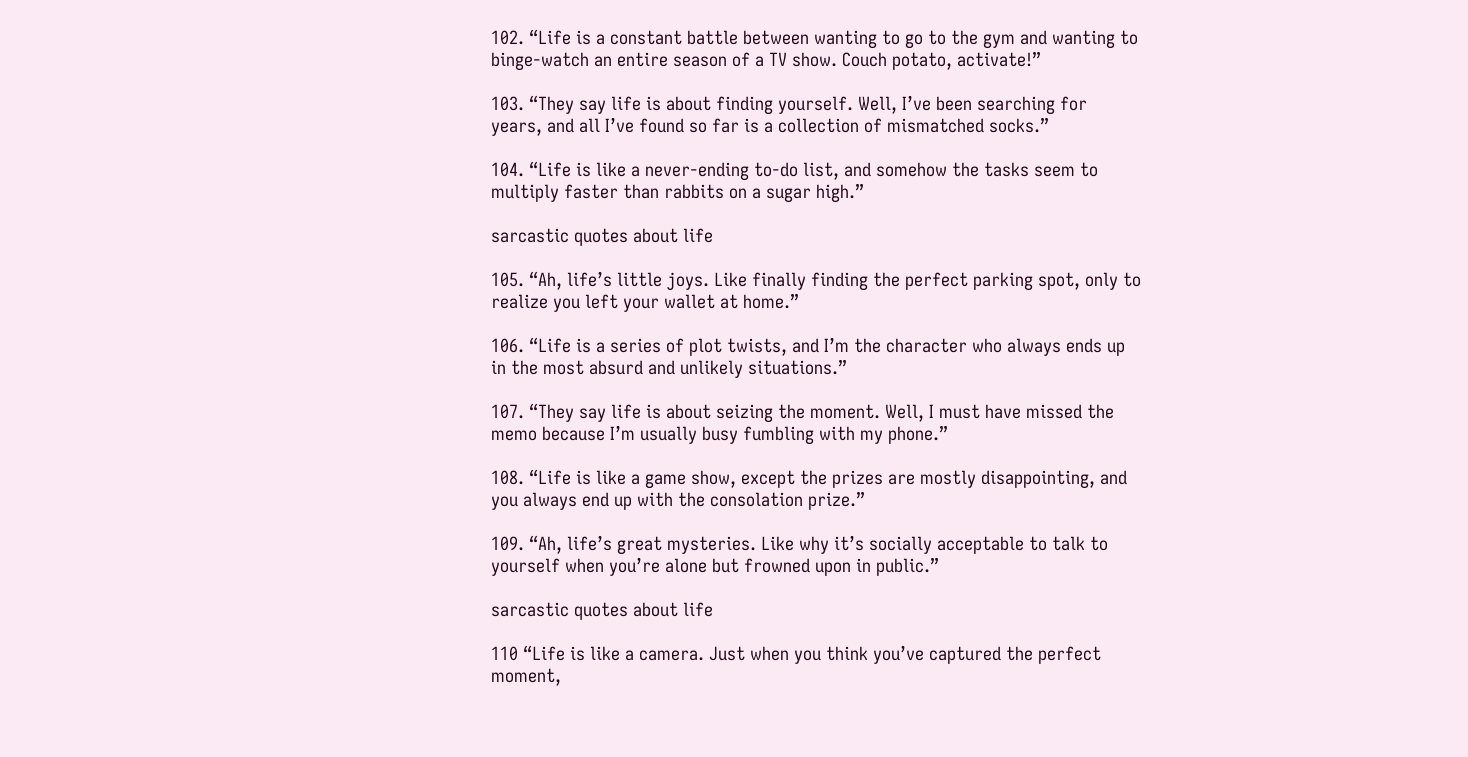102. “Life is a constant battle between wanting to go to the gym and wanting to binge-watch an entire season of a TV show. Couch potato, activate!”

103. “They say life is about finding yourself. Well, I’ve been searching for years, and all I’ve found so far is a collection of mismatched socks.”

104. “Life is like a never-ending to-do list, and somehow the tasks seem to multiply faster than rabbits on a sugar high.”

sarcastic quotes about life

105. “Ah, life’s little joys. Like finally finding the perfect parking spot, only to realize you left your wallet at home.”

106. “Life is a series of plot twists, and I’m the character who always ends up in the most absurd and unlikely situations.”

107. “They say life is about seizing the moment. Well, I must have missed the memo because I’m usually busy fumbling with my phone.”

108. “Life is like a game show, except the prizes are mostly disappointing, and you always end up with the consolation prize.”

109. “Ah, life’s great mysteries. Like why it’s socially acceptable to talk to yourself when you’re alone but frowned upon in public.”

sarcastic quotes about life

110 “Life is like a camera. Just when you think you’ve captured the perfect moment,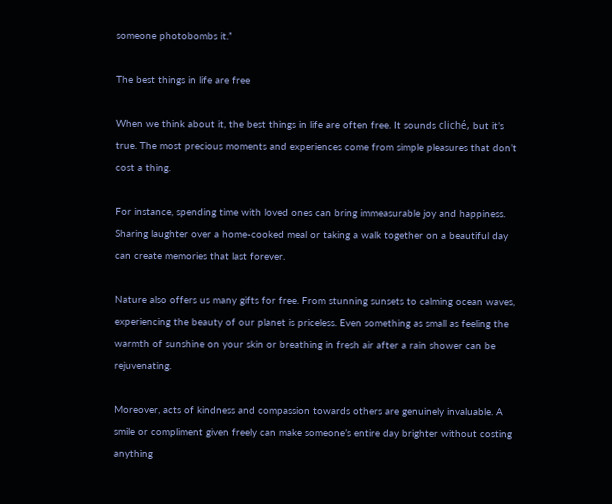someone photobombs it.”

The best things in life are free

When we think about it, the best things in life are often free. It sounds cliché, but it’s true. The most precious moments and experiences come from simple pleasures that don’t cost a thing.

For instance, spending time with loved ones can bring immeasurable joy and happiness. Sharing laughter over a home-cooked meal or taking a walk together on a beautiful day can create memories that last forever.

Nature also offers us many gifts for free. From stunning sunsets to calming ocean waves, experiencing the beauty of our planet is priceless. Even something as small as feeling the warmth of sunshine on your skin or breathing in fresh air after a rain shower can be rejuvenating.

Moreover, acts of kindness and compassion towards others are genuinely invaluable. A smile or compliment given freely can make someone’s entire day brighter without costing anything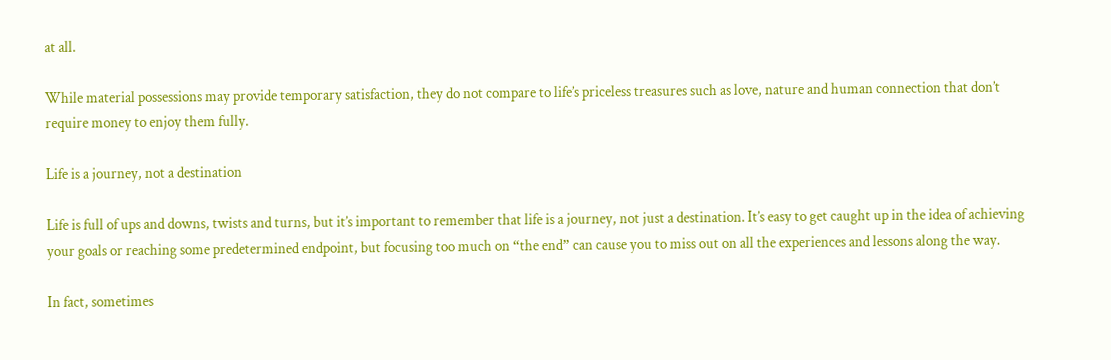at all.

While material possessions may provide temporary satisfaction, they do not compare to life’s priceless treasures such as love, nature and human connection that don’t require money to enjoy them fully.

Life is a journey, not a destination

Life is full of ups and downs, twists and turns, but it’s important to remember that life is a journey, not just a destination. It’s easy to get caught up in the idea of achieving your goals or reaching some predetermined endpoint, but focusing too much on “the end” can cause you to miss out on all the experiences and lessons along the way.

In fact, sometimes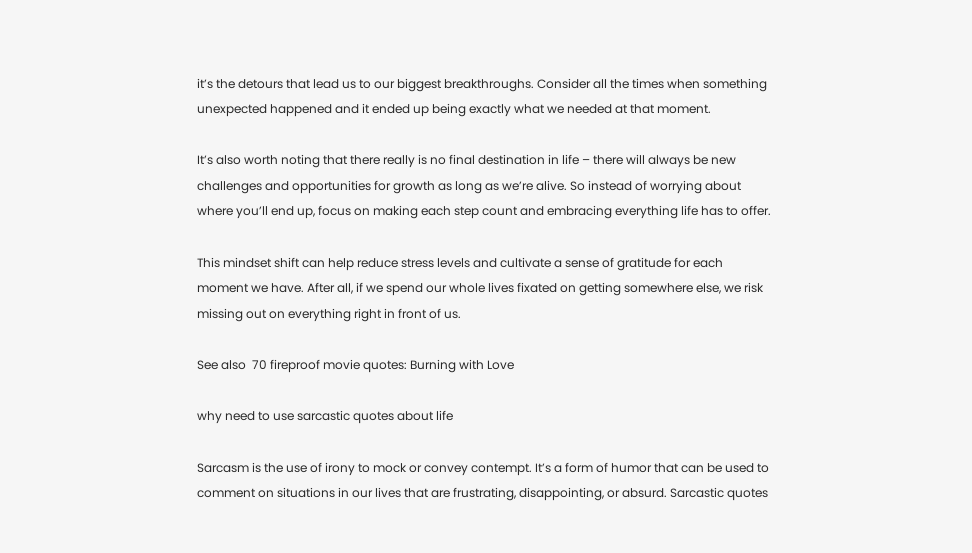it’s the detours that lead us to our biggest breakthroughs. Consider all the times when something unexpected happened and it ended up being exactly what we needed at that moment.

It’s also worth noting that there really is no final destination in life – there will always be new challenges and opportunities for growth as long as we’re alive. So instead of worrying about where you’ll end up, focus on making each step count and embracing everything life has to offer.

This mindset shift can help reduce stress levels and cultivate a sense of gratitude for each moment we have. After all, if we spend our whole lives fixated on getting somewhere else, we risk missing out on everything right in front of us.

See also  70 fireproof movie quotes: Burning with Love

why need to use sarcastic quotes about life

Sarcasm is the use of irony to mock or convey contempt. It’s a form of humor that can be used to comment on situations in our lives that are frustrating, disappointing, or absurd. Sarcastic quotes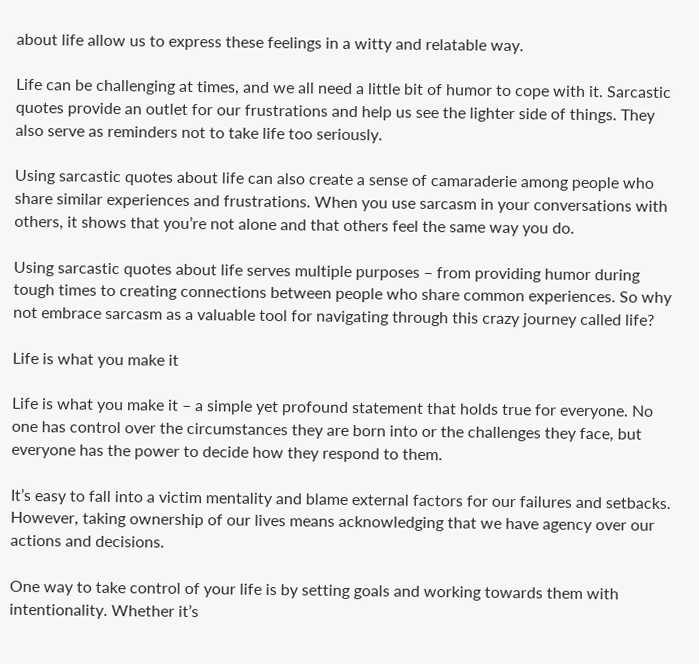about life allow us to express these feelings in a witty and relatable way.

Life can be challenging at times, and we all need a little bit of humor to cope with it. Sarcastic quotes provide an outlet for our frustrations and help us see the lighter side of things. They also serve as reminders not to take life too seriously.

Using sarcastic quotes about life can also create a sense of camaraderie among people who share similar experiences and frustrations. When you use sarcasm in your conversations with others, it shows that you’re not alone and that others feel the same way you do.

Using sarcastic quotes about life serves multiple purposes – from providing humor during tough times to creating connections between people who share common experiences. So why not embrace sarcasm as a valuable tool for navigating through this crazy journey called life?

Life is what you make it

Life is what you make it – a simple yet profound statement that holds true for everyone. No one has control over the circumstances they are born into or the challenges they face, but everyone has the power to decide how they respond to them.

It’s easy to fall into a victim mentality and blame external factors for our failures and setbacks. However, taking ownership of our lives means acknowledging that we have agency over our actions and decisions.

One way to take control of your life is by setting goals and working towards them with intentionality. Whether it’s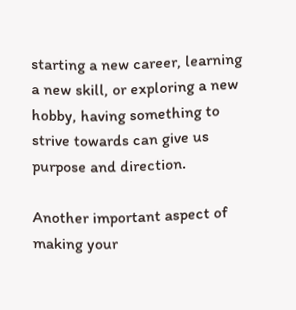starting a new career, learning a new skill, or exploring a new hobby, having something to strive towards can give us purpose and direction.

Another important aspect of making your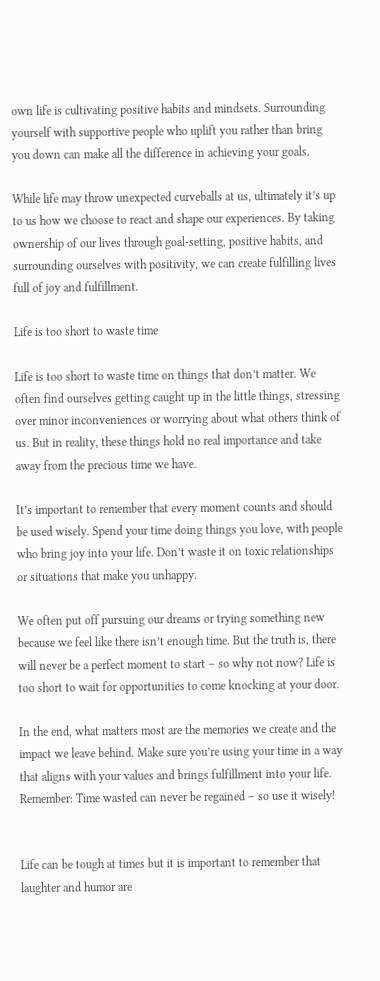own life is cultivating positive habits and mindsets. Surrounding yourself with supportive people who uplift you rather than bring you down can make all the difference in achieving your goals.

While life may throw unexpected curveballs at us, ultimately it’s up to us how we choose to react and shape our experiences. By taking ownership of our lives through goal-setting, positive habits, and surrounding ourselves with positivity, we can create fulfilling lives full of joy and fulfillment.

Life is too short to waste time

Life is too short to waste time on things that don’t matter. We often find ourselves getting caught up in the little things, stressing over minor inconveniences or worrying about what others think of us. But in reality, these things hold no real importance and take away from the precious time we have.

It’s important to remember that every moment counts and should be used wisely. Spend your time doing things you love, with people who bring joy into your life. Don’t waste it on toxic relationships or situations that make you unhappy.

We often put off pursuing our dreams or trying something new because we feel like there isn’t enough time. But the truth is, there will never be a perfect moment to start – so why not now? Life is too short to wait for opportunities to come knocking at your door.

In the end, what matters most are the memories we create and the impact we leave behind. Make sure you’re using your time in a way that aligns with your values and brings fulfillment into your life. Remember: Time wasted can never be regained – so use it wisely!


Life can be tough at times but it is important to remember that laughter and humor are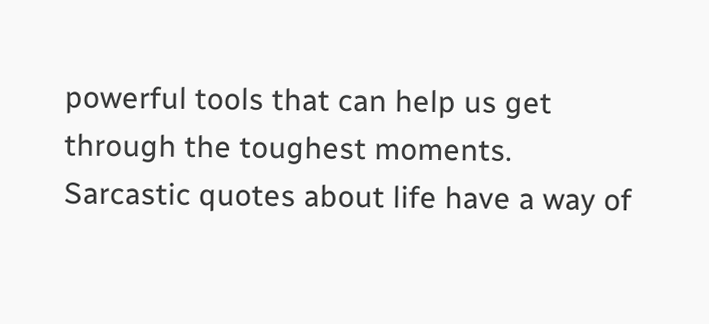powerful tools that can help us get through the toughest moments. Sarcastic quotes about life have a way of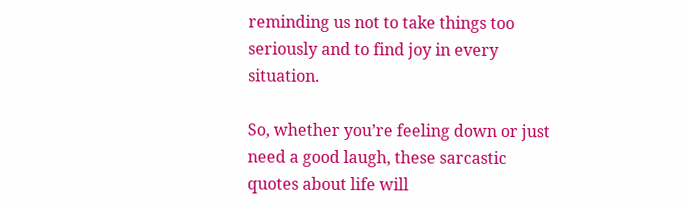reminding us not to take things too seriously and to find joy in every situation.

So, whether you’re feeling down or just need a good laugh, these sarcastic quotes about life will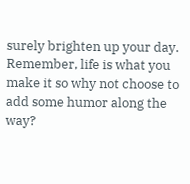surely brighten up your day. Remember, life is what you make it so why not choose to add some humor along the way?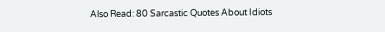Also Read: 80 Sarcastic Quotes About Idiots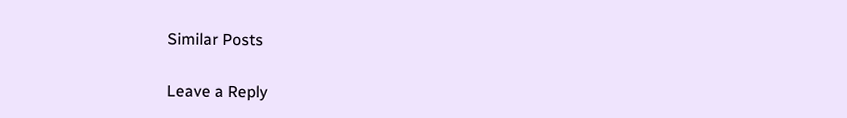Similar Posts

Leave a Reply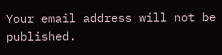Your email address will not be published.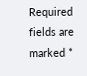Required fields are marked *